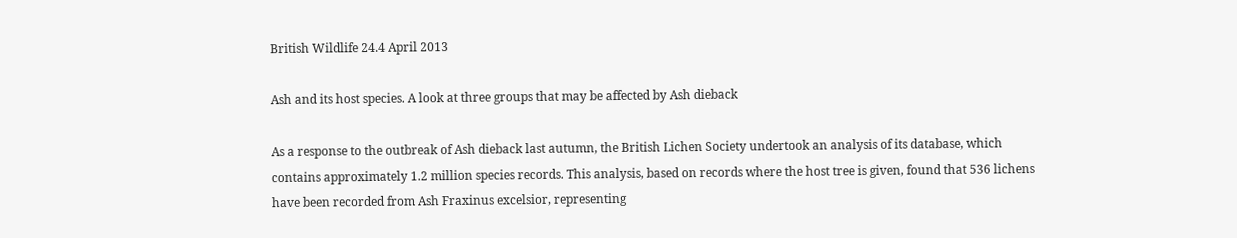British Wildlife 24.4 April 2013

Ash and its host species. A look at three groups that may be affected by Ash dieback

As a response to the outbreak of Ash dieback last autumn, the British Lichen Society undertook an analysis of its database, which contains approximately 1.2 million species records. This analysis, based on records where the host tree is given, found that 536 lichens have been recorded from Ash Fraxinus excelsior, representing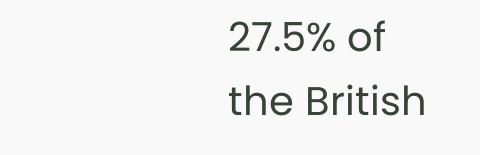27.5% of the British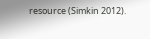resource (Simkin 2012).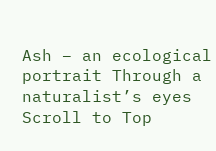Ash – an ecological portrait Through a naturalist’s eyes
Scroll to Top